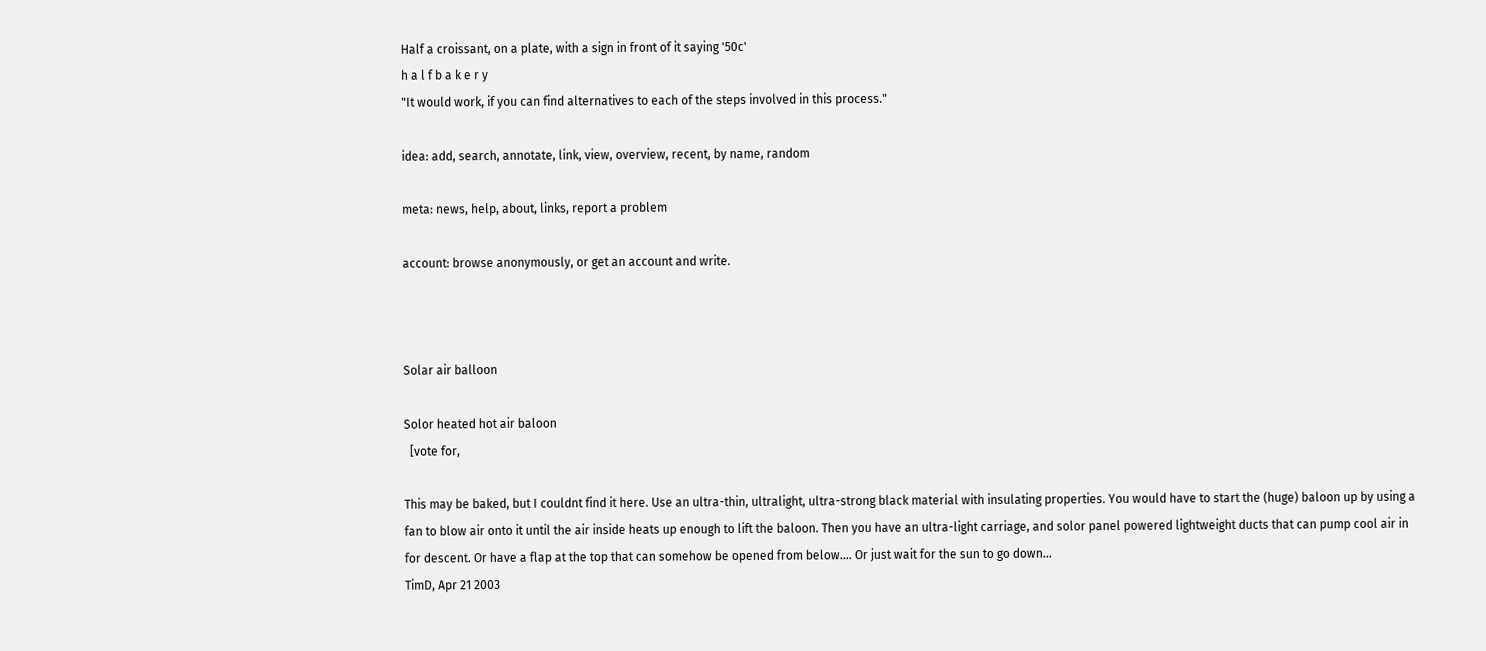Half a croissant, on a plate, with a sign in front of it saying '50c'
h a l f b a k e r y
"It would work, if you can find alternatives to each of the steps involved in this process."

idea: add, search, annotate, link, view, overview, recent, by name, random

meta: news, help, about, links, report a problem

account: browse anonymously, or get an account and write.



Solar air balloon

Solor heated hot air baloon
  [vote for,

This may be baked, but I couldnt find it here. Use an ultra-thin, ultralight, ultra-strong black material with insulating properties. You would have to start the (huge) baloon up by using a fan to blow air onto it until the air inside heats up enough to lift the baloon. Then you have an ultra-light carriage, and solor panel powered lightweight ducts that can pump cool air in for descent. Or have a flap at the top that can somehow be opened from below.... Or just wait for the sun to go down...
TimD, Apr 21 2003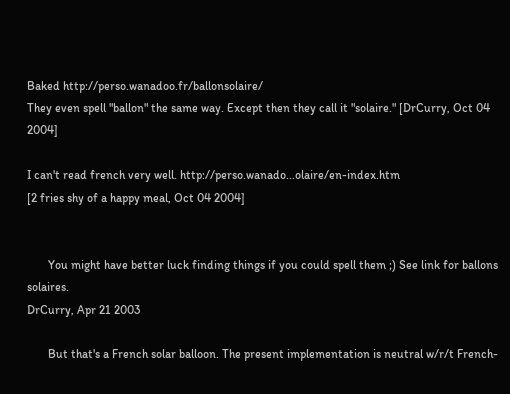Baked http://perso.wanadoo.fr/ballonsolaire/
They even spell "ballon" the same way. Except then they call it "solaire." [DrCurry, Oct 04 2004]

I can't read french very well. http://perso.wanado...olaire/en-index.htm
[2 fries shy of a happy meal, Oct 04 2004]


       You might have better luck finding things if you could spell them ;) See link for ballons solaires.
DrCurry, Apr 21 2003

       But that's a French solar balloon. The present implementation is neutral w/r/t French-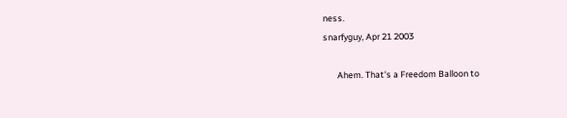ness.
snarfyguy, Apr 21 2003

       Ahem. That's a Freedom Balloon to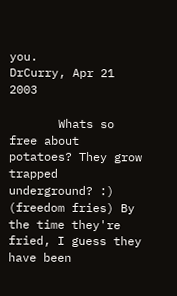you.
DrCurry, Apr 21 2003

       Whats so free about potatoes? They grow trapped underground? :) (freedom fries) By the time they're fried, I guess they have been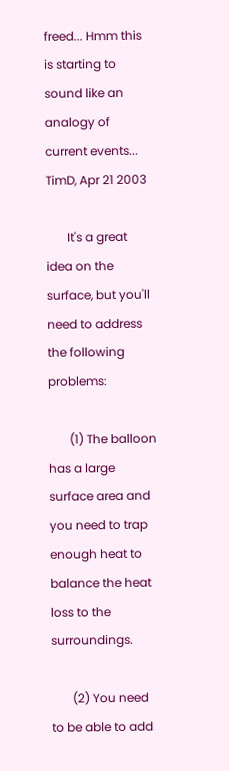freed... Hmm this is starting to sound like an analogy of current events...
TimD, Apr 21 2003

       It's a great idea on the surface, but you'll need to address the following problems:

       (1) The balloon has a large surface area and you need to trap enough heat to balance the heat loss to the surroundings.

       (2) You need to be able to add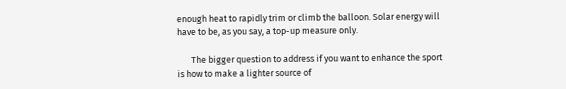enough heat to rapidly trim or climb the balloon. Solar energy will have to be, as you say, a top-up measure only.

       The bigger question to address if you want to enhance the sport is how to make a lighter source of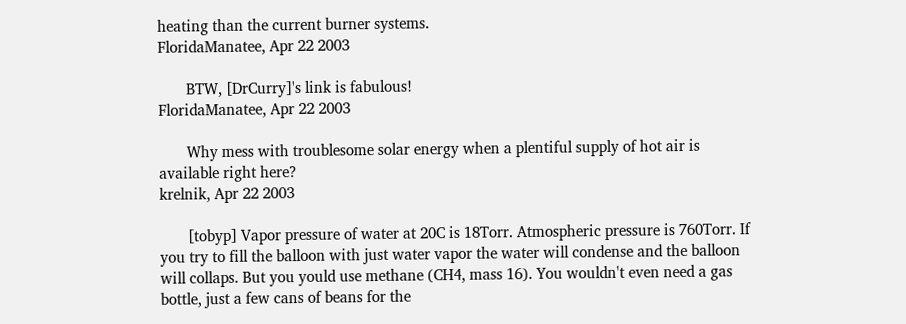heating than the current burner systems.
FloridaManatee, Apr 22 2003

       BTW, [DrCurry]'s link is fabulous!
FloridaManatee, Apr 22 2003

       Why mess with troublesome solar energy when a plentiful supply of hot air is available right here?
krelnik, Apr 22 2003

       [tobyp] Vapor pressure of water at 20C is 18Torr. Atmospheric pressure is 760Torr. If you try to fill the balloon with just water vapor the water will condense and the balloon will collaps. But you yould use methane (CH4, mass 16). You wouldn't even need a gas bottle, just a few cans of beans for the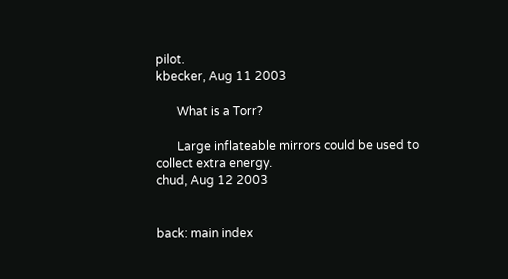pilot.
kbecker, Aug 11 2003

       What is a Torr?

       Large inflateable mirrors could be used to collect extra energy.
chud, Aug 12 2003


back: main index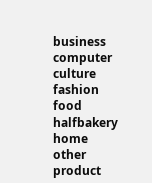business  computer  culture  fashion  food  halfbakery  home  other  product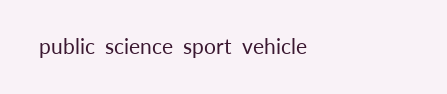public  science  sport  vehicle